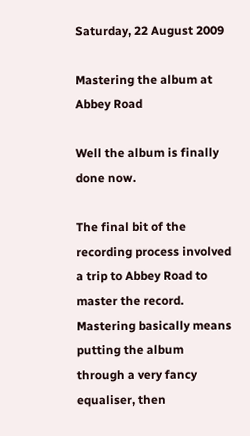Saturday, 22 August 2009

Mastering the album at Abbey Road

Well the album is finally done now.

The final bit of the recording process involved a trip to Abbey Road to master the record. Mastering basically means putting the album through a very fancy equaliser, then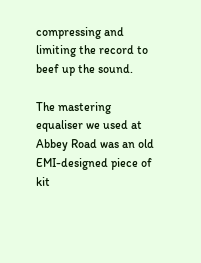compressing and limiting the record to beef up the sound.

The mastering equaliser we used at Abbey Road was an old EMI-designed piece of kit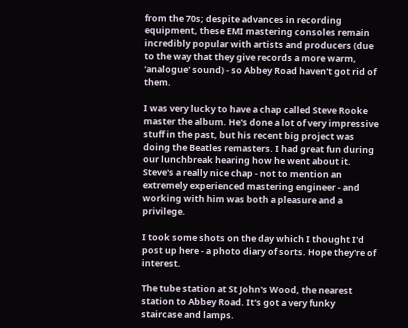from the 70s; despite advances in recording equipment, these EMI mastering consoles remain incredibly popular with artists and producers (due to the way that they give records a more warm, 'analogue' sound) - so Abbey Road haven't got rid of them.

I was very lucky to have a chap called Steve Rooke master the album. He's done a lot of very impressive stuff in the past, but his recent big project was doing the Beatles remasters. I had great fun during our lunchbreak hearing how he went about it. Steve's a really nice chap - not to mention an extremely experienced mastering engineer - and working with him was both a pleasure and a privilege.

I took some shots on the day which I thought I'd post up here - a photo diary of sorts. Hope they're of interest.

The tube station at St John's Wood, the nearest station to Abbey Road. It's got a very funky staircase and lamps.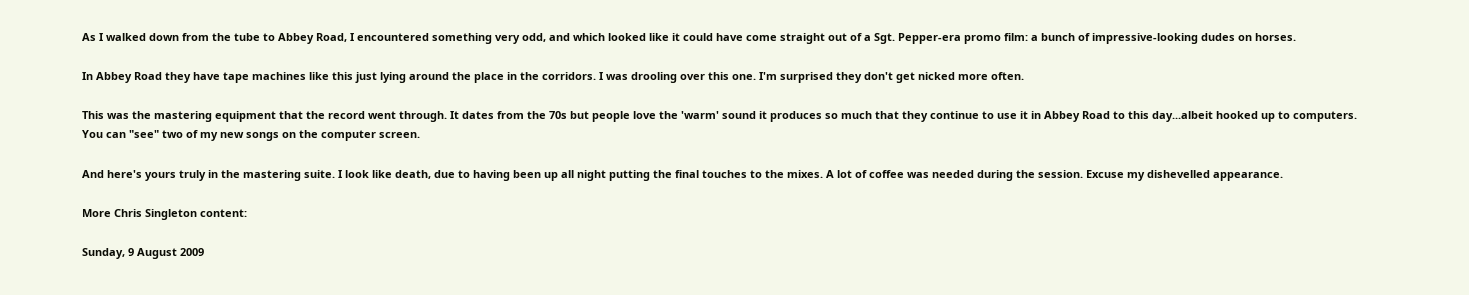As I walked down from the tube to Abbey Road, I encountered something very odd, and which looked like it could have come straight out of a Sgt. Pepper-era promo film: a bunch of impressive-looking dudes on horses.

In Abbey Road they have tape machines like this just lying around the place in the corridors. I was drooling over this one. I'm surprised they don't get nicked more often.

This was the mastering equipment that the record went through. It dates from the 70s but people love the 'warm' sound it produces so much that they continue to use it in Abbey Road to this day...albeit hooked up to computers. You can "see" two of my new songs on the computer screen.

And here's yours truly in the mastering suite. I look like death, due to having been up all night putting the final touches to the mixes. A lot of coffee was needed during the session. Excuse my dishevelled appearance.

More Chris Singleton content:

Sunday, 9 August 2009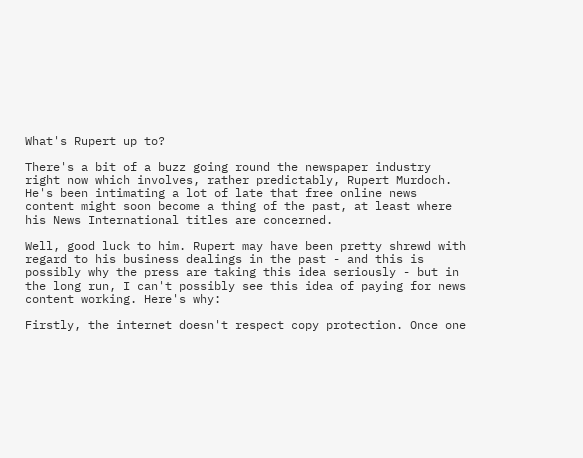What's Rupert up to?

There's a bit of a buzz going round the newspaper industry right now which involves, rather predictably, Rupert Murdoch. He's been intimating a lot of late that free online news content might soon become a thing of the past, at least where his News International titles are concerned.

Well, good luck to him. Rupert may have been pretty shrewd with regard to his business dealings in the past - and this is possibly why the press are taking this idea seriously - but in the long run, I can't possibly see this idea of paying for news content working. Here's why:

Firstly, the internet doesn't respect copy protection. Once one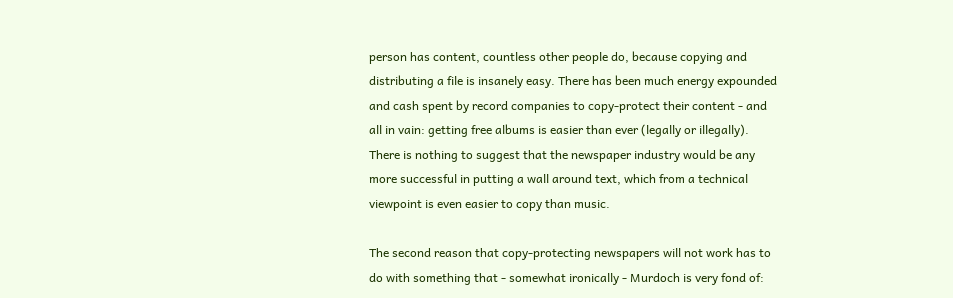person has content, countless other people do, because copying and distributing a file is insanely easy. There has been much energy expounded and cash spent by record companies to copy-protect their content - and all in vain: getting free albums is easier than ever (legally or illegally). There is nothing to suggest that the newspaper industry would be any more successful in putting a wall around text, which from a technical viewpoint is even easier to copy than music.

The second reason that copy-protecting newspapers will not work has to do with something that - somewhat ironically - Murdoch is very fond of: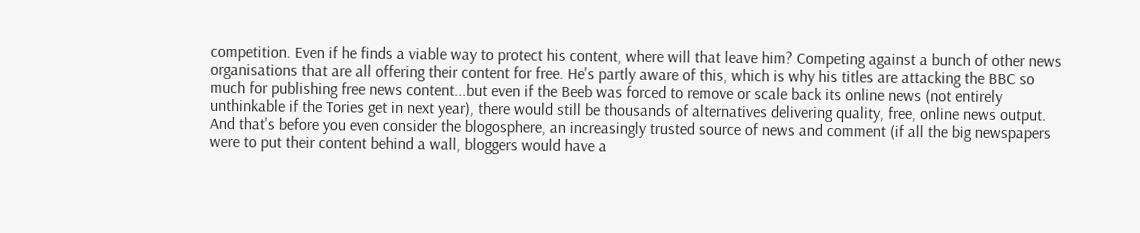competition. Even if he finds a viable way to protect his content, where will that leave him? Competing against a bunch of other news organisations that are all offering their content for free. He's partly aware of this, which is why his titles are attacking the BBC so much for publishing free news content...but even if the Beeb was forced to remove or scale back its online news (not entirely unthinkable if the Tories get in next year), there would still be thousands of alternatives delivering quality, free, online news output. And that's before you even consider the blogosphere, an increasingly trusted source of news and comment (if all the big newspapers were to put their content behind a wall, bloggers would have a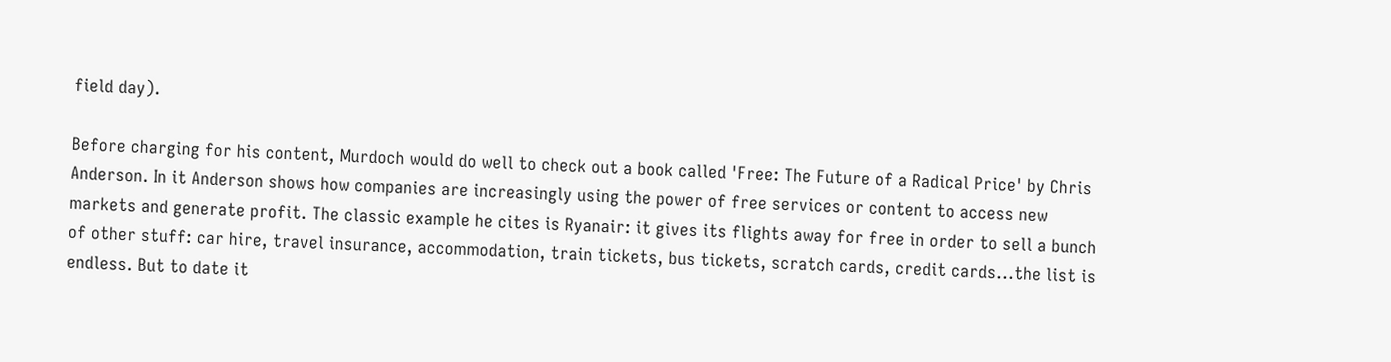field day).

Before charging for his content, Murdoch would do well to check out a book called 'Free: The Future of a Radical Price' by Chris Anderson. In it Anderson shows how companies are increasingly using the power of free services or content to access new markets and generate profit. The classic example he cites is Ryanair: it gives its flights away for free in order to sell a bunch of other stuff: car hire, travel insurance, accommodation, train tickets, bus tickets, scratch cards, credit cards...the list is endless. But to date it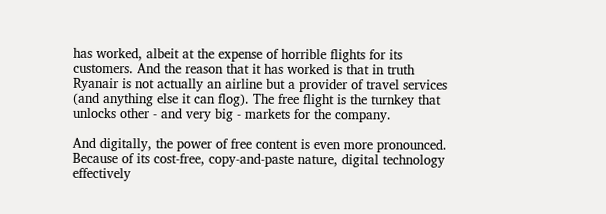has worked, albeit at the expense of horrible flights for its customers. And the reason that it has worked is that in truth Ryanair is not actually an airline but a provider of travel services (and anything else it can flog). The free flight is the turnkey that unlocks other - and very big - markets for the company.

And digitally, the power of free content is even more pronounced. Because of its cost-free, copy-and-paste nature, digital technology effectively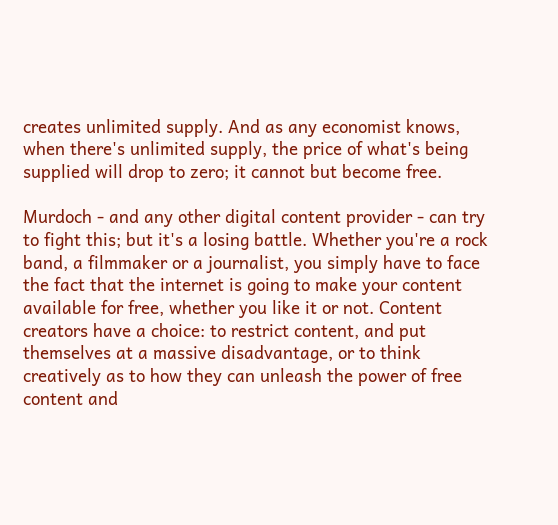creates unlimited supply. And as any economist knows, when there's unlimited supply, the price of what's being supplied will drop to zero; it cannot but become free.

Murdoch - and any other digital content provider - can try to fight this; but it's a losing battle. Whether you're a rock band, a filmmaker or a journalist, you simply have to face the fact that the internet is going to make your content available for free, whether you like it or not. Content creators have a choice: to restrict content, and put themselves at a massive disadvantage, or to think creatively as to how they can unleash the power of free content and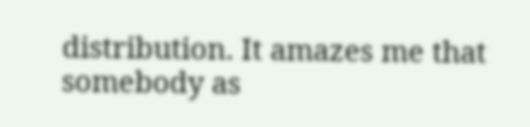distribution. It amazes me that somebody as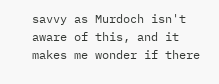savvy as Murdoch isn't aware of this, and it makes me wonder if there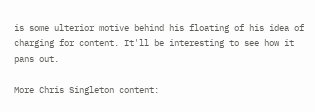is some ulterior motive behind his floating of his idea of charging for content. It'll be interesting to see how it pans out.

More Chris Singleton content: